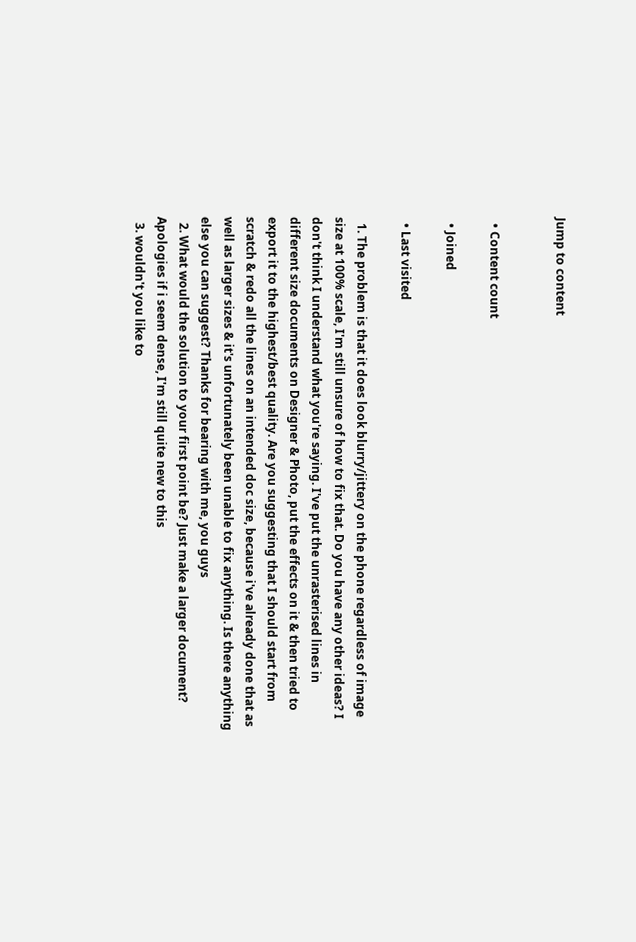Jump to content


  • Content count

  • Joined

  • Last visited

  1. The problem is that it does look blurry/jittery on the phone regardless of image size at 100% scale, I'm still unsure of how to fix that. Do you have any other ideas? I don't think I understand what you're saying. I've put the unrasterised lines in different size documents on Designer & Photo, put the effects on it & then tried to export it to the highest/best quality. Are you suggesting that I should start from scratch & redo all the lines on an intended doc size, because i've already done that as well as larger sizes & it's unfortunately been unable to fix anything. Is there anything else you can suggest? Thanks for bearing with me, you guys
  2. What would the solution to your first point be? Just make a larger document? Apologies if i seem dense, I'm still quite new to this
  3. wouldn't you like to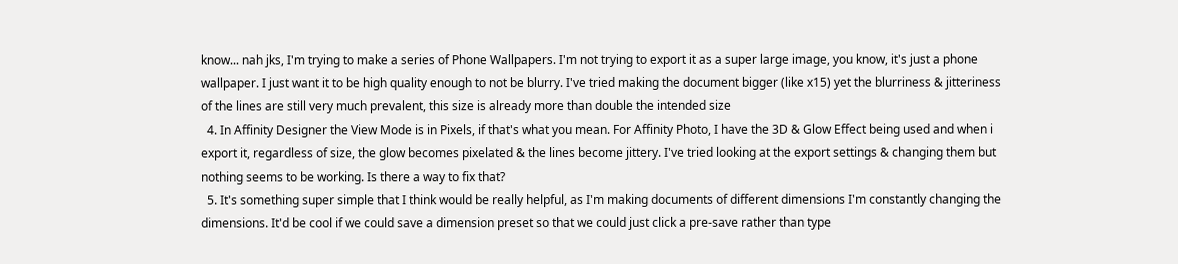know... nah jks, I'm trying to make a series of Phone Wallpapers. I'm not trying to export it as a super large image, you know, it's just a phone wallpaper. I just want it to be high quality enough to not be blurry. I've tried making the document bigger (like x15) yet the blurriness & jitteriness of the lines are still very much prevalent, this size is already more than double the intended size
  4. In Affinity Designer the View Mode is in Pixels, if that's what you mean. For Affinity Photo, I have the 3D & Glow Effect being used and when i export it, regardless of size, the glow becomes pixelated & the lines become jittery. I've tried looking at the export settings & changing them but nothing seems to be working. Is there a way to fix that?
  5. It's something super simple that I think would be really helpful, as I'm making documents of different dimensions I'm constantly changing the dimensions. It'd be cool if we could save a dimension preset so that we could just click a pre-save rather than type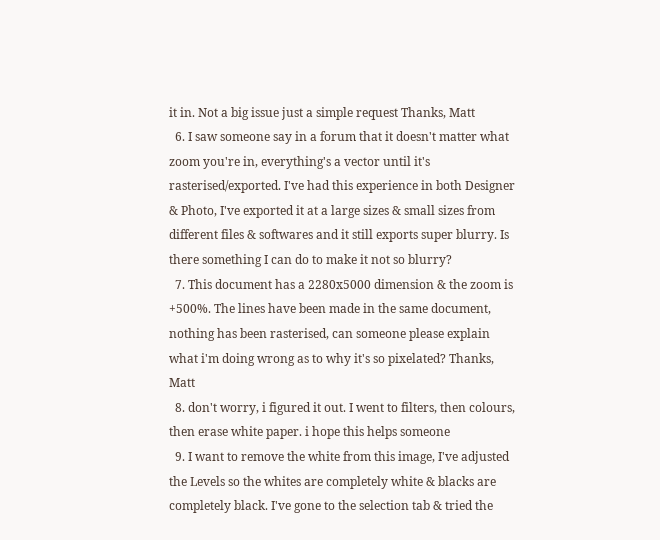it in. Not a big issue just a simple request Thanks, Matt
  6. I saw someone say in a forum that it doesn't matter what zoom you're in, everything's a vector until it's rasterised/exported. I've had this experience in both Designer & Photo, I've exported it at a large sizes & small sizes from different files & softwares and it still exports super blurry. Is there something I can do to make it not so blurry?
  7. This document has a 2280x5000 dimension & the zoom is +500%. The lines have been made in the same document, nothing has been rasterised, can someone please explain what i'm doing wrong as to why it's so pixelated? Thanks, Matt
  8. don't worry, i figured it out. I went to filters, then colours, then erase white paper. i hope this helps someone
  9. I want to remove the white from this image, I've adjusted the Levels so the whites are completely white & blacks are completely black. I've gone to the selection tab & tried the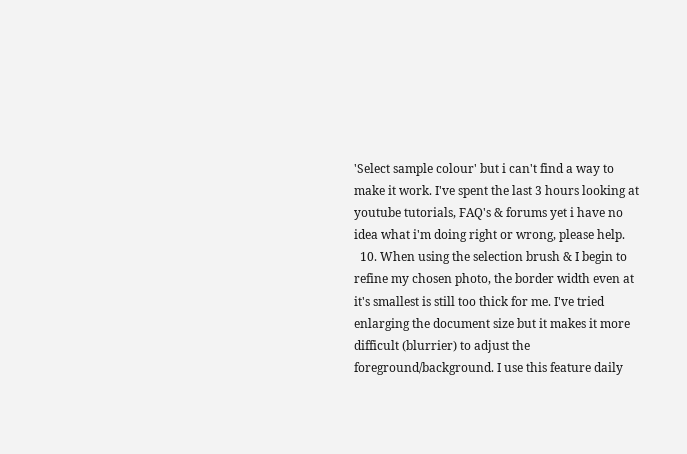'Select sample colour' but i can't find a way to make it work. I've spent the last 3 hours looking at youtube tutorials, FAQ's & forums yet i have no idea what i'm doing right or wrong, please help.
  10. When using the selection brush & I begin to refine my chosen photo, the border width even at it's smallest is still too thick for me. I've tried enlarging the document size but it makes it more difficult (blurrier) to adjust the foreground/background. I use this feature daily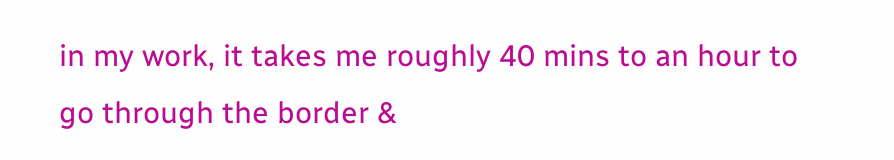in my work, it takes me roughly 40 mins to an hour to go through the border &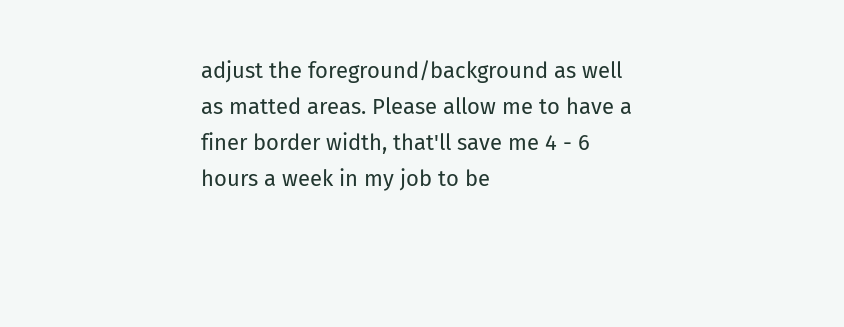adjust the foreground/background as well as matted areas. Please allow me to have a finer border width, that'll save me 4 - 6 hours a week in my job to be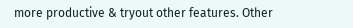more productive & tryout other features. Other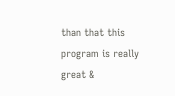than that this program is really great &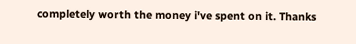completely worth the money i've spent on it. Thanks